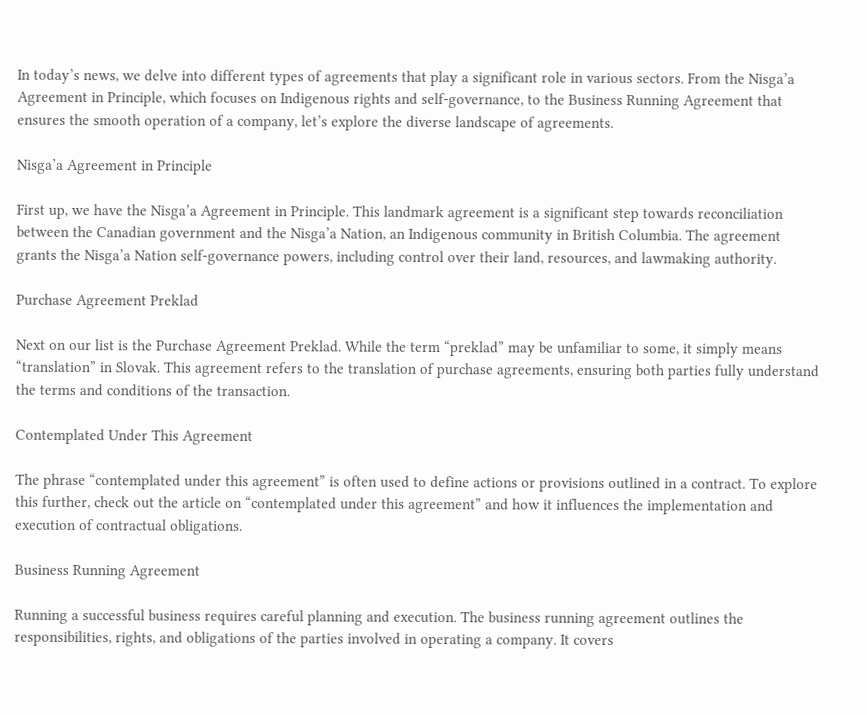In today’s news, we delve into different types of agreements that play a significant role in various sectors. From the Nisga’a Agreement in Principle, which focuses on Indigenous rights and self-governance, to the Business Running Agreement that ensures the smooth operation of a company, let’s explore the diverse landscape of agreements.

Nisga’a Agreement in Principle

First up, we have the Nisga’a Agreement in Principle. This landmark agreement is a significant step towards reconciliation between the Canadian government and the Nisga’a Nation, an Indigenous community in British Columbia. The agreement grants the Nisga’a Nation self-governance powers, including control over their land, resources, and lawmaking authority.

Purchase Agreement Preklad

Next on our list is the Purchase Agreement Preklad. While the term “preklad” may be unfamiliar to some, it simply means “translation” in Slovak. This agreement refers to the translation of purchase agreements, ensuring both parties fully understand the terms and conditions of the transaction.

Contemplated Under This Agreement

The phrase “contemplated under this agreement” is often used to define actions or provisions outlined in a contract. To explore this further, check out the article on “contemplated under this agreement” and how it influences the implementation and execution of contractual obligations.

Business Running Agreement

Running a successful business requires careful planning and execution. The business running agreement outlines the responsibilities, rights, and obligations of the parties involved in operating a company. It covers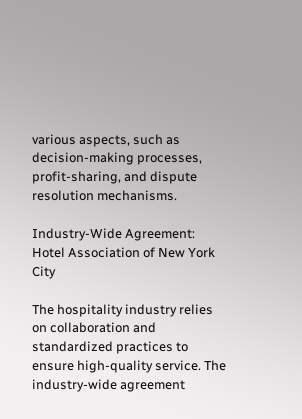various aspects, such as decision-making processes, profit-sharing, and dispute resolution mechanisms.

Industry-Wide Agreement: Hotel Association of New York City

The hospitality industry relies on collaboration and standardized practices to ensure high-quality service. The industry-wide agreement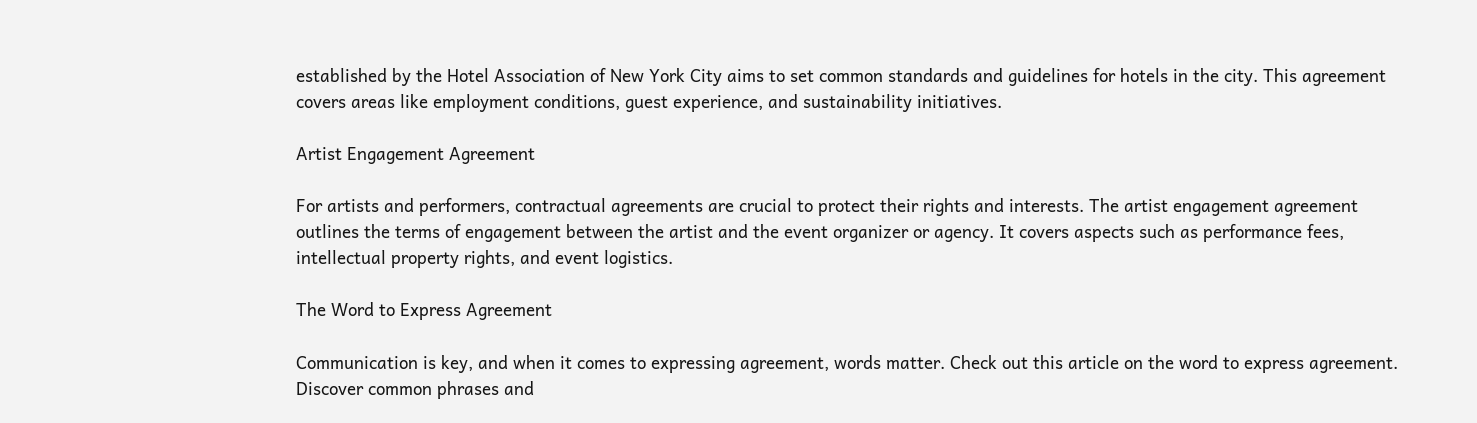established by the Hotel Association of New York City aims to set common standards and guidelines for hotels in the city. This agreement covers areas like employment conditions, guest experience, and sustainability initiatives.

Artist Engagement Agreement

For artists and performers, contractual agreements are crucial to protect their rights and interests. The artist engagement agreement outlines the terms of engagement between the artist and the event organizer or agency. It covers aspects such as performance fees, intellectual property rights, and event logistics.

The Word to Express Agreement

Communication is key, and when it comes to expressing agreement, words matter. Check out this article on the word to express agreement. Discover common phrases and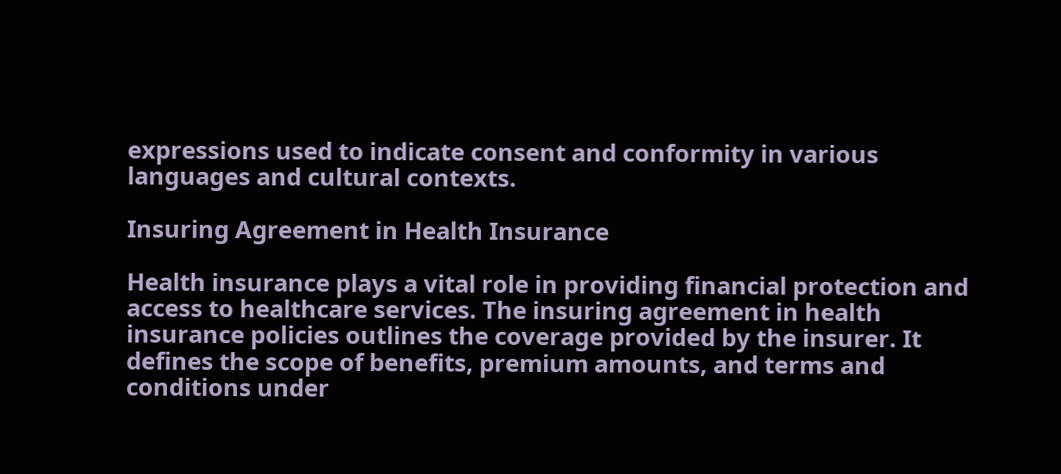expressions used to indicate consent and conformity in various languages and cultural contexts.

Insuring Agreement in Health Insurance

Health insurance plays a vital role in providing financial protection and access to healthcare services. The insuring agreement in health insurance policies outlines the coverage provided by the insurer. It defines the scope of benefits, premium amounts, and terms and conditions under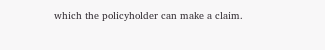which the policyholder can make a claim.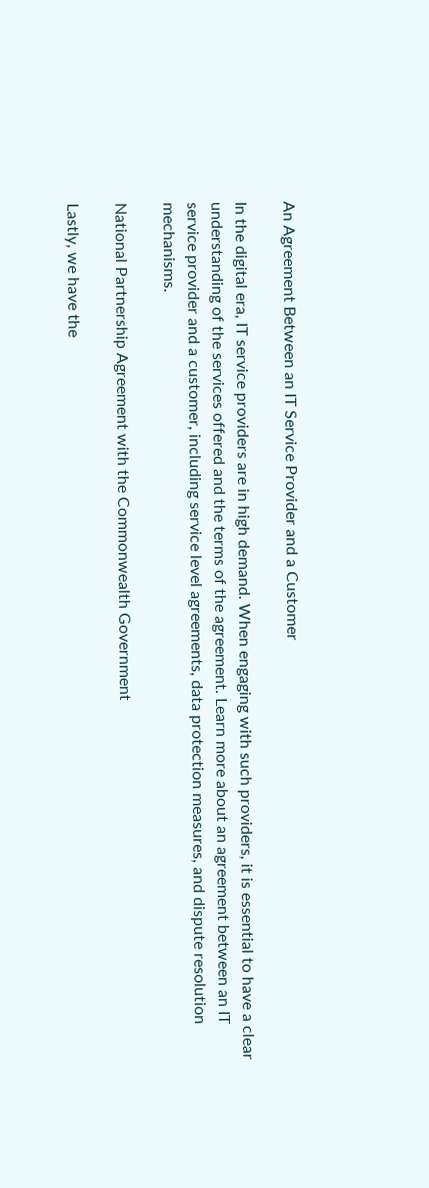An Agreement Between an IT Service Provider and a Customer

In the digital era, IT service providers are in high demand. When engaging with such providers, it is essential to have a clear understanding of the services offered and the terms of the agreement. Learn more about an agreement between an IT service provider and a customer, including service level agreements, data protection measures, and dispute resolution mechanisms.

National Partnership Agreement with the Commonwealth Government

Lastly, we have the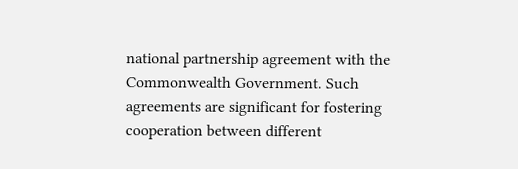national partnership agreement with the Commonwealth Government. Such agreements are significant for fostering cooperation between different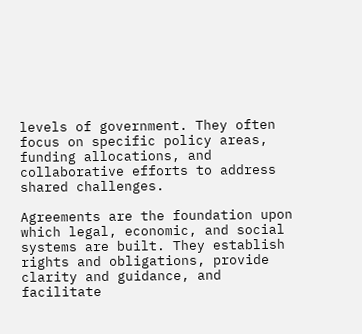levels of government. They often focus on specific policy areas, funding allocations, and collaborative efforts to address shared challenges.

Agreements are the foundation upon which legal, economic, and social systems are built. They establish rights and obligations, provide clarity and guidance, and facilitate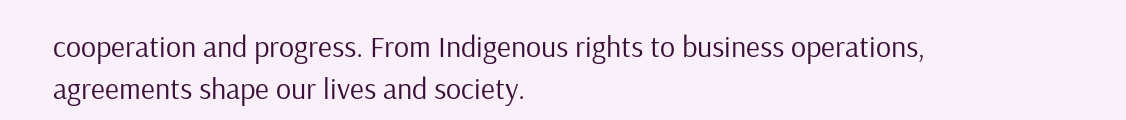cooperation and progress. From Indigenous rights to business operations, agreements shape our lives and society.